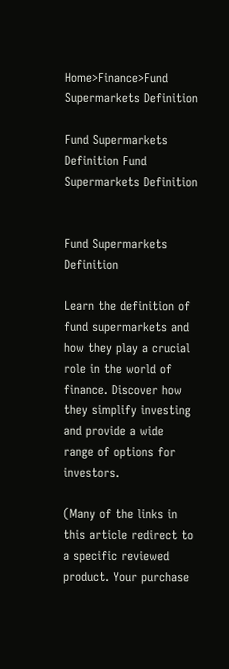Home>Finance>Fund Supermarkets Definition

Fund Supermarkets Definition Fund Supermarkets Definition


Fund Supermarkets Definition

Learn the definition of fund supermarkets and how they play a crucial role in the world of finance. Discover how they simplify investing and provide a wide range of options for investors.

(Many of the links in this article redirect to a specific reviewed product. Your purchase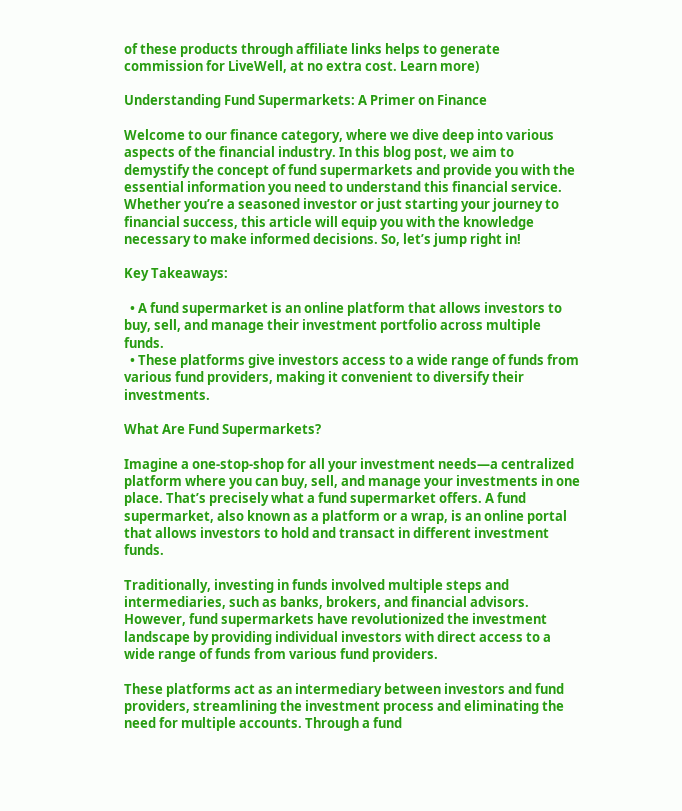of these products through affiliate links helps to generate commission for LiveWell, at no extra cost. Learn more)

Understanding Fund Supermarkets: A Primer on Finance

Welcome to our finance category, where we dive deep into various aspects of the financial industry. In this blog post, we aim to demystify the concept of fund supermarkets and provide you with the essential information you need to understand this financial service. Whether you’re a seasoned investor or just starting your journey to financial success, this article will equip you with the knowledge necessary to make informed decisions. So, let’s jump right in!

Key Takeaways:

  • A fund supermarket is an online platform that allows investors to buy, sell, and manage their investment portfolio across multiple funds.
  • These platforms give investors access to a wide range of funds from various fund providers, making it convenient to diversify their investments.

What Are Fund Supermarkets?

Imagine a one-stop-shop for all your investment needs—a centralized platform where you can buy, sell, and manage your investments in one place. That’s precisely what a fund supermarket offers. A fund supermarket, also known as a platform or a wrap, is an online portal that allows investors to hold and transact in different investment funds.

Traditionally, investing in funds involved multiple steps and intermediaries, such as banks, brokers, and financial advisors. However, fund supermarkets have revolutionized the investment landscape by providing individual investors with direct access to a wide range of funds from various fund providers.

These platforms act as an intermediary between investors and fund providers, streamlining the investment process and eliminating the need for multiple accounts. Through a fund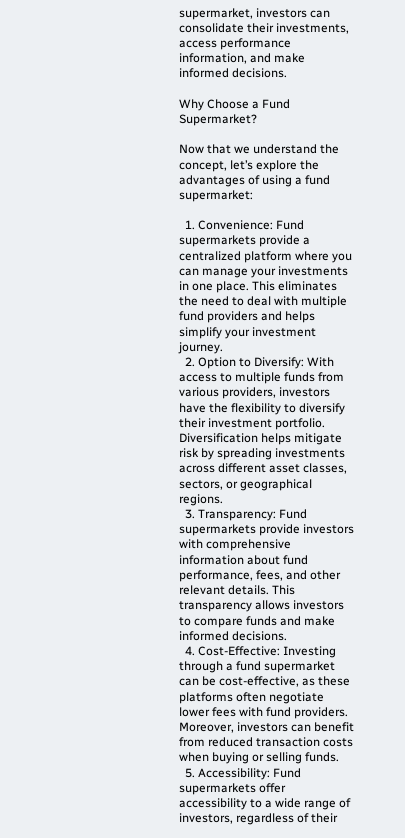supermarket, investors can consolidate their investments, access performance information, and make informed decisions.

Why Choose a Fund Supermarket?

Now that we understand the concept, let’s explore the advantages of using a fund supermarket:

  1. Convenience: Fund supermarkets provide a centralized platform where you can manage your investments in one place. This eliminates the need to deal with multiple fund providers and helps simplify your investment journey.
  2. Option to Diversify: With access to multiple funds from various providers, investors have the flexibility to diversify their investment portfolio. Diversification helps mitigate risk by spreading investments across different asset classes, sectors, or geographical regions.
  3. Transparency: Fund supermarkets provide investors with comprehensive information about fund performance, fees, and other relevant details. This transparency allows investors to compare funds and make informed decisions.
  4. Cost-Effective: Investing through a fund supermarket can be cost-effective, as these platforms often negotiate lower fees with fund providers. Moreover, investors can benefit from reduced transaction costs when buying or selling funds.
  5. Accessibility: Fund supermarkets offer accessibility to a wide range of investors, regardless of their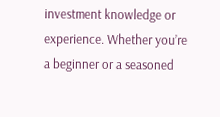investment knowledge or experience. Whether you’re a beginner or a seasoned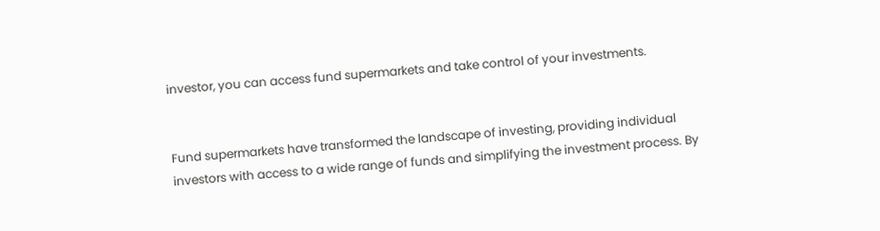investor, you can access fund supermarkets and take control of your investments.


Fund supermarkets have transformed the landscape of investing, providing individual investors with access to a wide range of funds and simplifying the investment process. By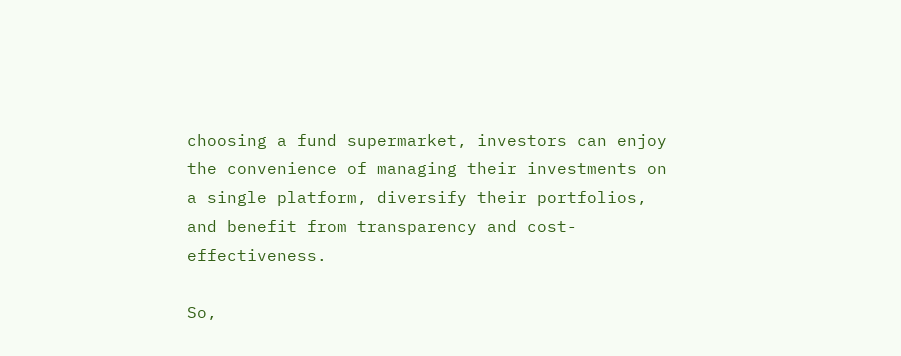choosing a fund supermarket, investors can enjoy the convenience of managing their investments on a single platform, diversify their portfolios, and benefit from transparency and cost-effectiveness.

So,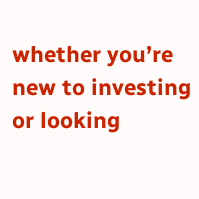whether you’re new to investing or looking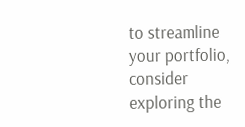to streamline your portfolio, consider exploring the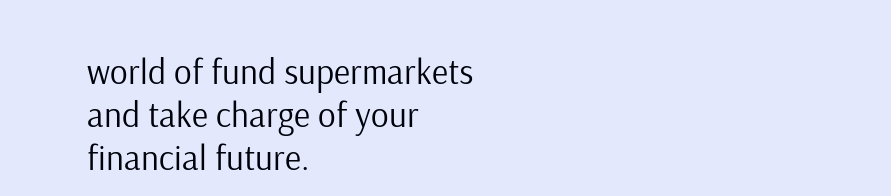world of fund supermarkets and take charge of your financial future.